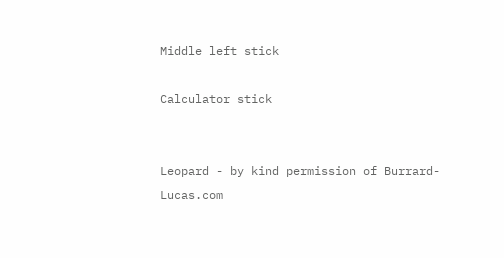Middle left stick

Calculator stick


Leopard - by kind permission of Burrard-Lucas.com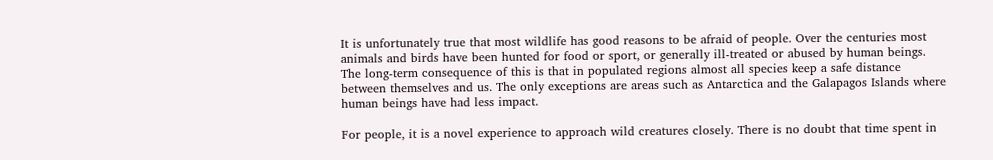It is unfortunately true that most wildlife has good reasons to be afraid of people. Over the centuries most animals and birds have been hunted for food or sport, or generally ill-treated or abused by human beings. The long-term consequence of this is that in populated regions almost all species keep a safe distance between themselves and us. The only exceptions are areas such as Antarctica and the Galapagos Islands where human beings have had less impact.

For people, it is a novel experience to approach wild creatures closely. There is no doubt that time spent in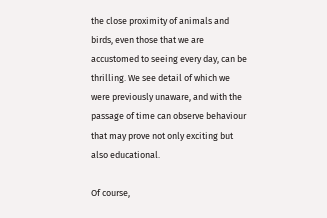the close proximity of animals and birds, even those that we are accustomed to seeing every day, can be thrilling. We see detail of which we were previously unaware, and with the passage of time can observe behaviour that may prove not only exciting but also educational.

Of course,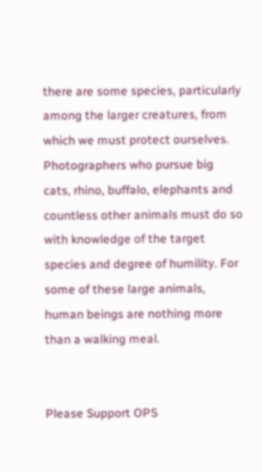there are some species, particularly among the larger creatures, from which we must protect ourselves. Photographers who pursue big cats, rhino, buffalo, elephants and countless other animals must do so with knowledge of the target species and degree of humility. For some of these large animals, human beings are nothing more than a walking meal.


Please Support OPS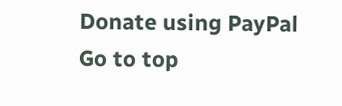Donate using PayPal
Go to top